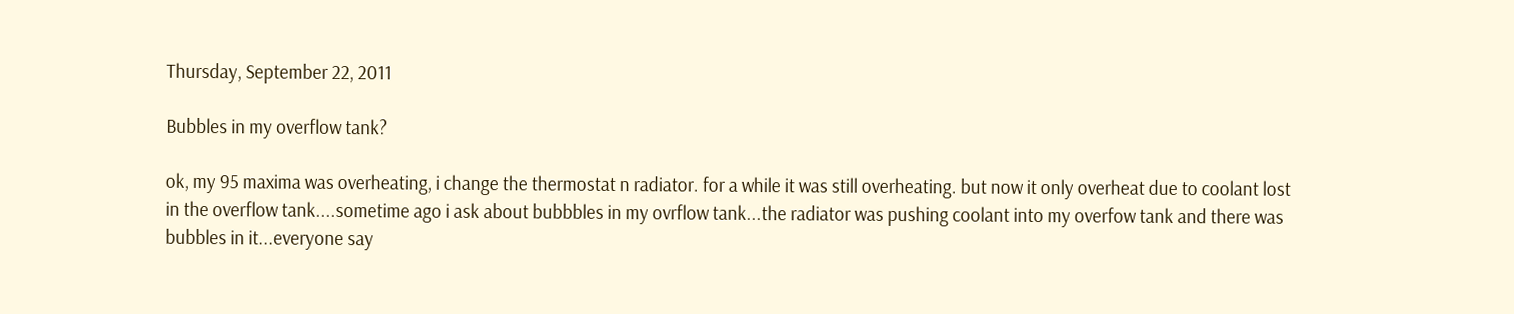Thursday, September 22, 2011

Bubbles in my overflow tank?

ok, my 95 maxima was overheating, i change the thermostat n radiator. for a while it was still overheating. but now it only overheat due to coolant lost in the overflow tank....sometime ago i ask about bubbbles in my ovrflow tank...the radiator was pushing coolant into my overfow tank and there was bubbles in it...everyone say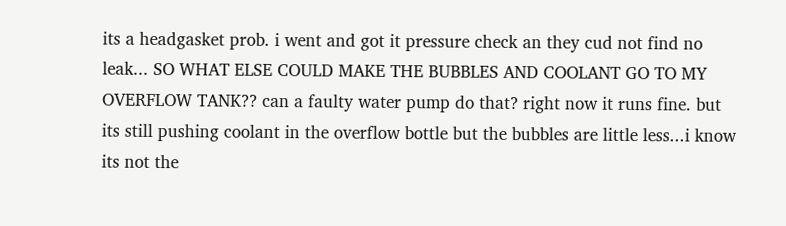its a headgasket prob. i went and got it pressure check an they cud not find no leak... SO WHAT ELSE COULD MAKE THE BUBBLES AND COOLANT GO TO MY OVERFLOW TANK?? can a faulty water pump do that? right now it runs fine. but its still pushing coolant in the overflow bottle but the bubbles are little less...i know its not the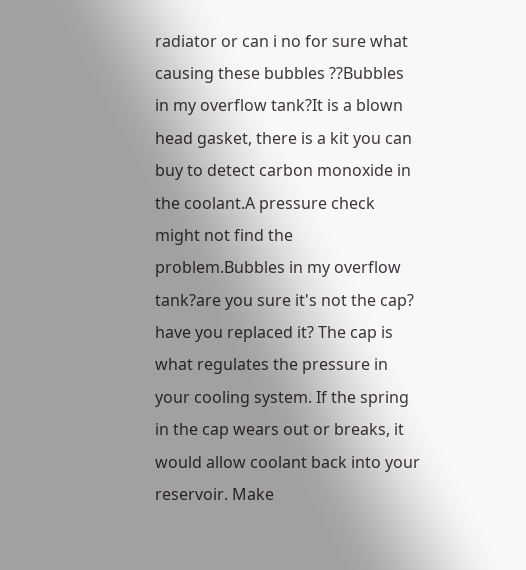radiator or can i no for sure what causing these bubbles ??Bubbles in my overflow tank?It is a blown head gasket, there is a kit you can buy to detect carbon monoxide in the coolant.A pressure check might not find the problem.Bubbles in my overflow tank?are you sure it's not the cap? have you replaced it? The cap is what regulates the pressure in your cooling system. If the spring in the cap wears out or breaks, it would allow coolant back into your reservoir. Make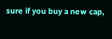sure if you buy a new cap,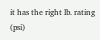it has the right lb. rating (psi)